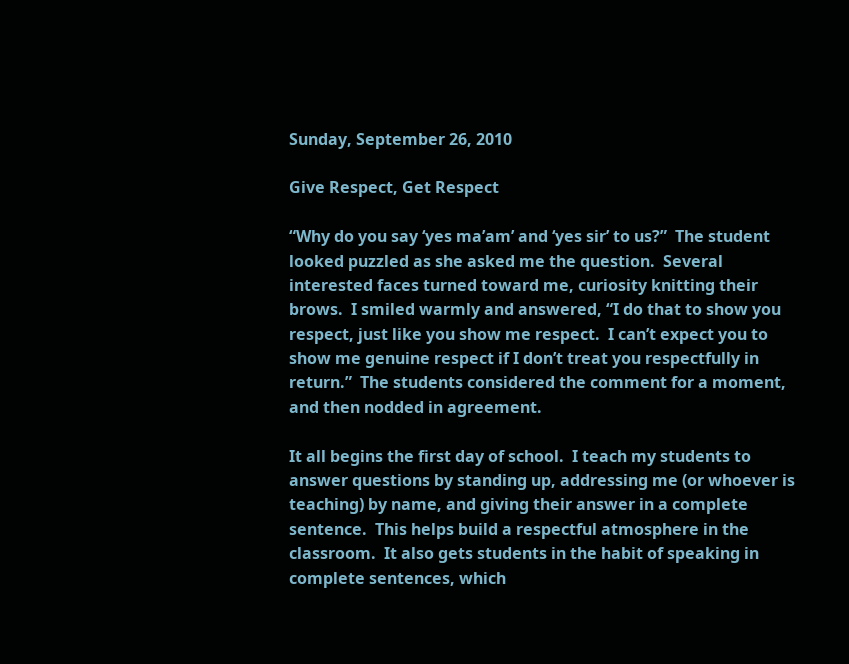Sunday, September 26, 2010

Give Respect, Get Respect

“Why do you say ‘yes ma’am’ and ‘yes sir’ to us?”  The student looked puzzled as she asked me the question.  Several interested faces turned toward me, curiosity knitting their brows.  I smiled warmly and answered, “I do that to show you respect, just like you show me respect.  I can’t expect you to show me genuine respect if I don’t treat you respectfully in return.”  The students considered the comment for a moment, and then nodded in agreement.

It all begins the first day of school.  I teach my students to answer questions by standing up, addressing me (or whoever is teaching) by name, and giving their answer in a complete sentence.  This helps build a respectful atmosphere in the classroom.  It also gets students in the habit of speaking in complete sentences, which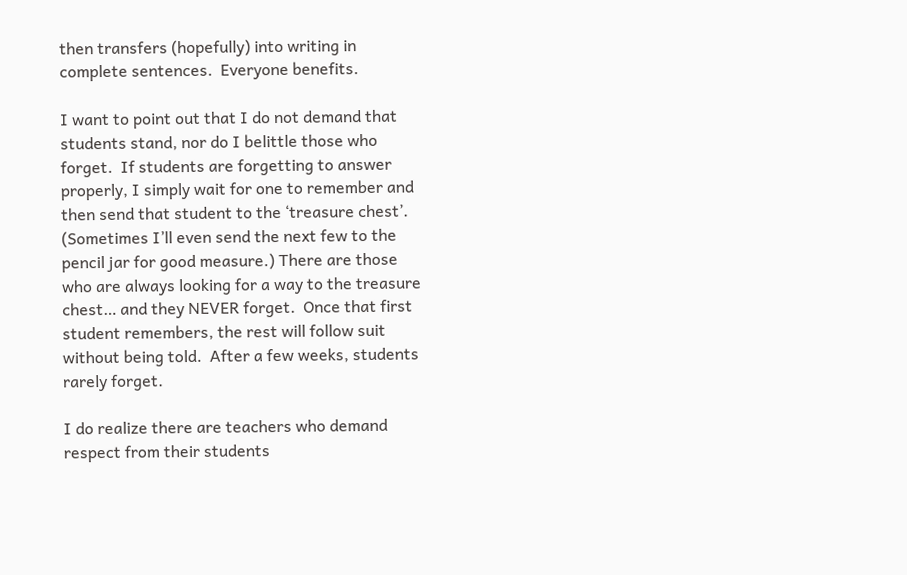then transfers (hopefully) into writing in complete sentences.  Everyone benefits.

I want to point out that I do not demand that students stand, nor do I belittle those who forget.  If students are forgetting to answer properly, I simply wait for one to remember and then send that student to the ‘treasure chest’.  (Sometimes I’ll even send the next few to the pencil jar for good measure.) There are those who are always looking for a way to the treasure chest… and they NEVER forget.  Once that first student remembers, the rest will follow suit without being told.  After a few weeks, students rarely forget.

I do realize there are teachers who demand respect from their students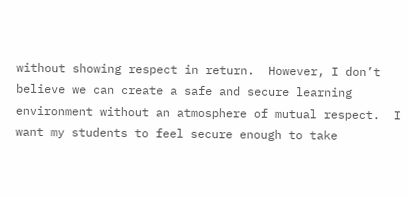without showing respect in return.  However, I don’t believe we can create a safe and secure learning environment without an atmosphere of mutual respect.  I want my students to feel secure enough to take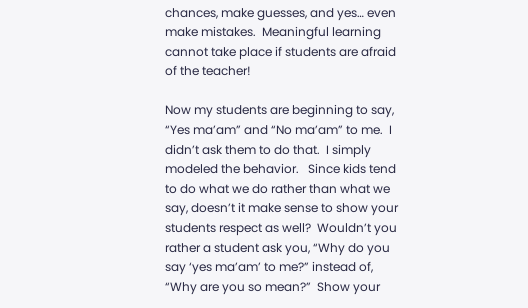chances, make guesses, and yes… even make mistakes.  Meaningful learning cannot take place if students are afraid of the teacher!

Now my students are beginning to say, “Yes ma’am” and “No ma’am” to me.  I didn’t ask them to do that.  I simply modeled the behavior.   Since kids tend to do what we do rather than what we say, doesn’t it make sense to show your students respect as well?  Wouldn’t you rather a student ask you, “Why do you say ‘yes ma’am’ to me?” instead of, “Why are you so mean?”  Show your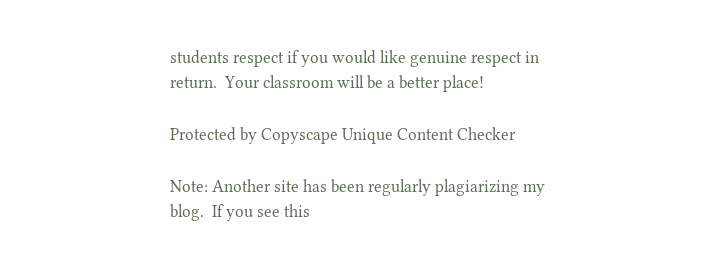students respect if you would like genuine respect in return.  Your classroom will be a better place!

Protected by Copyscape Unique Content Checker

Note: Another site has been regularly plagiarizing my blog.  If you see this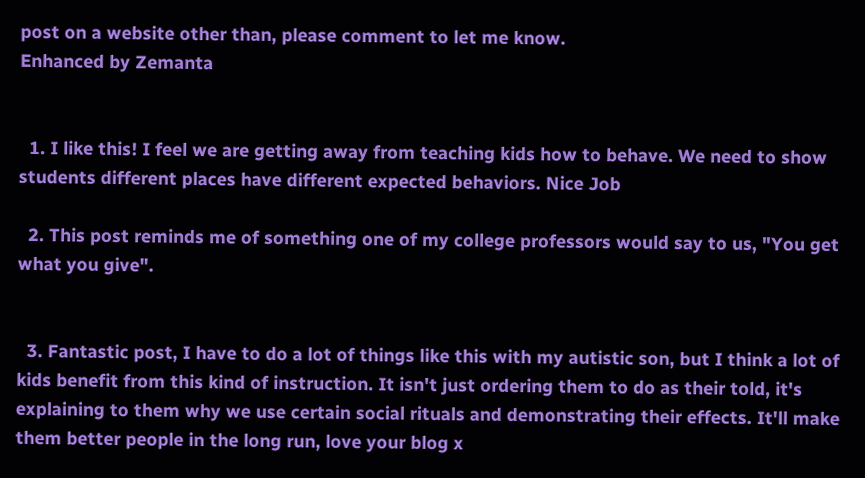post on a website other than, please comment to let me know.
Enhanced by Zemanta


  1. I like this! I feel we are getting away from teaching kids how to behave. We need to show students different places have different expected behaviors. Nice Job

  2. This post reminds me of something one of my college professors would say to us, "You get what you give".


  3. Fantastic post, I have to do a lot of things like this with my autistic son, but I think a lot of kids benefit from this kind of instruction. It isn't just ordering them to do as their told, it's explaining to them why we use certain social rituals and demonstrating their effects. It'll make them better people in the long run, love your blog x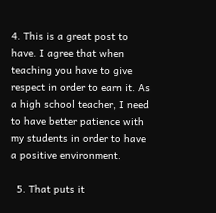4. This is a great post to have. I agree that when teaching you have to give respect in order to earn it. As a high school teacher, I need to have better patience with my students in order to have a positive environment.

  5. That puts it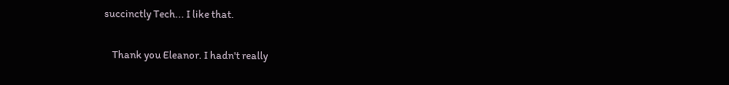succinctly Tech... I like that.

    Thank you Eleanor. I hadn't really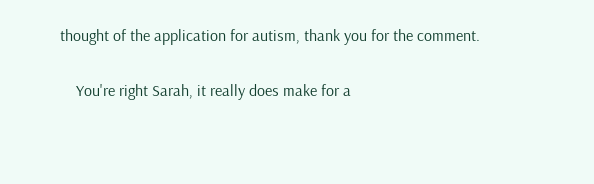thought of the application for autism, thank you for the comment.

    You're right Sarah, it really does make for a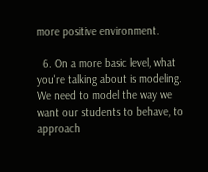more positive environment.

  6. On a more basic level, what you're talking about is modeling. We need to model the way we want our students to behave, to approach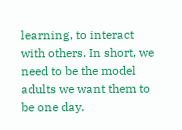learning, to interact with others. In short, we need to be the model adults we want them to be one day.